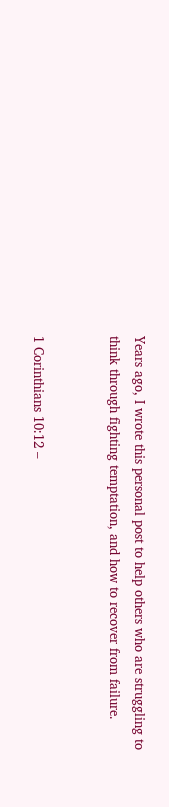Years ago, I wrote this personal post to help others who are struggling to think through fighting temptation, and how to recover from failure.


1 Corinthians 10:12 –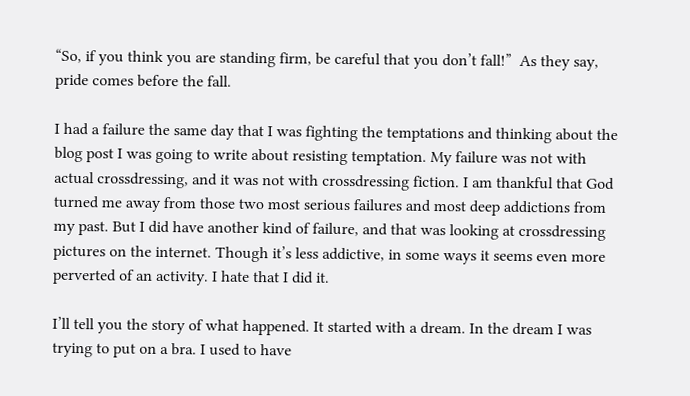“So, if you think you are standing firm, be careful that you don’t fall!”  As they say, pride comes before the fall.

I had a failure the same day that I was fighting the temptations and thinking about the blog post I was going to write about resisting temptation. My failure was not with actual crossdressing, and it was not with crossdressing fiction. I am thankful that God turned me away from those two most serious failures and most deep addictions from my past. But I did have another kind of failure, and that was looking at crossdressing pictures on the internet. Though it’s less addictive, in some ways it seems even more perverted of an activity. I hate that I did it.

I’ll tell you the story of what happened. It started with a dream. In the dream I was trying to put on a bra. I used to have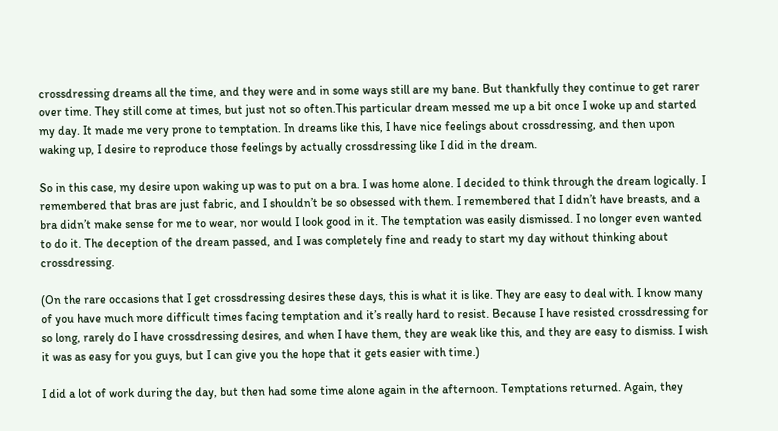crossdressing dreams all the time, and they were and in some ways still are my bane. But thankfully they continue to get rarer over time. They still come at times, but just not so often.This particular dream messed me up a bit once I woke up and started my day. It made me very prone to temptation. In dreams like this, I have nice feelings about crossdressing, and then upon waking up, I desire to reproduce those feelings by actually crossdressing like I did in the dream.

So in this case, my desire upon waking up was to put on a bra. I was home alone. I decided to think through the dream logically. I remembered that bras are just fabric, and I shouldn’t be so obsessed with them. I remembered that I didn’t have breasts, and a bra didn’t make sense for me to wear, nor would I look good in it. The temptation was easily dismissed. I no longer even wanted to do it. The deception of the dream passed, and I was completely fine and ready to start my day without thinking about crossdressing.

(On the rare occasions that I get crossdressing desires these days, this is what it is like. They are easy to deal with. I know many of you have much more difficult times facing temptation and it’s really hard to resist. Because I have resisted crossdressing for so long, rarely do I have crossdressing desires, and when I have them, they are weak like this, and they are easy to dismiss. I wish it was as easy for you guys, but I can give you the hope that it gets easier with time.)

I did a lot of work during the day, but then had some time alone again in the afternoon. Temptations returned. Again, they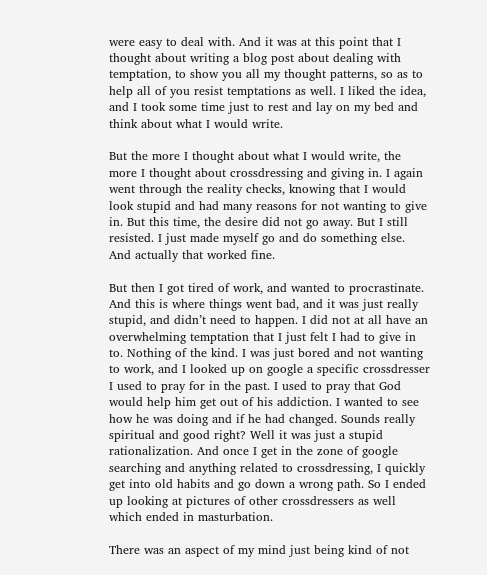were easy to deal with. And it was at this point that I thought about writing a blog post about dealing with temptation, to show you all my thought patterns, so as to help all of you resist temptations as well. I liked the idea, and I took some time just to rest and lay on my bed and think about what I would write.

But the more I thought about what I would write, the more I thought about crossdressing and giving in. I again went through the reality checks, knowing that I would look stupid and had many reasons for not wanting to give in. But this time, the desire did not go away. But I still resisted. I just made myself go and do something else. And actually that worked fine.

But then I got tired of work, and wanted to procrastinate. And this is where things went bad, and it was just really stupid, and didn’t need to happen. I did not at all have an overwhelming temptation that I just felt I had to give in to. Nothing of the kind. I was just bored and not wanting to work, and I looked up on google a specific crossdresser I used to pray for in the past. I used to pray that God would help him get out of his addiction. I wanted to see how he was doing and if he had changed. Sounds really spiritual and good right? Well it was just a stupid rationalization. And once I get in the zone of google searching and anything related to crossdressing, I quickly get into old habits and go down a wrong path. So I ended up looking at pictures of other crossdressers as well which ended in masturbation.

There was an aspect of my mind just being kind of not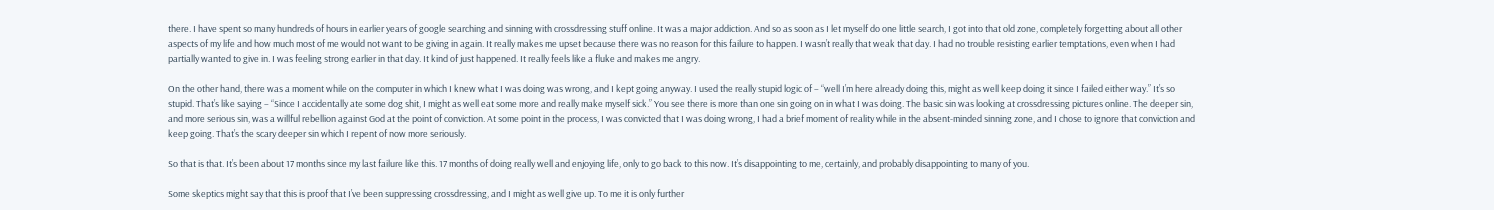there. I have spent so many hundreds of hours in earlier years of google searching and sinning with crossdressing stuff online. It was a major addiction. And so as soon as I let myself do one little search, I got into that old zone, completely forgetting about all other aspects of my life and how much most of me would not want to be giving in again. It really makes me upset because there was no reason for this failure to happen. I wasn’t really that weak that day. I had no trouble resisting earlier temptations, even when I had partially wanted to give in. I was feeling strong earlier in that day. It kind of just happened. It really feels like a fluke and makes me angry.

On the other hand, there was a moment while on the computer in which I knew what I was doing was wrong, and I kept going anyway. I used the really stupid logic of – “well I’m here already doing this, might as well keep doing it since I failed either way.” It’s so stupid. That’s like saying – “Since I accidentally ate some dog shit, I might as well eat some more and really make myself sick.” You see there is more than one sin going on in what I was doing. The basic sin was looking at crossdressing pictures online. The deeper sin, and more serious sin, was a willful rebellion against God at the point of conviction. At some point in the process, I was convicted that I was doing wrong, I had a brief moment of reality while in the absent-minded sinning zone, and I chose to ignore that conviction and keep going. That’s the scary deeper sin which I repent of now more seriously.

So that is that. It’s been about 17 months since my last failure like this. 17 months of doing really well and enjoying life, only to go back to this now. It’s disappointing to me, certainly, and probably disappointing to many of you.

Some skeptics might say that this is proof that I’ve been suppressing crossdressing, and I might as well give up. To me it is only further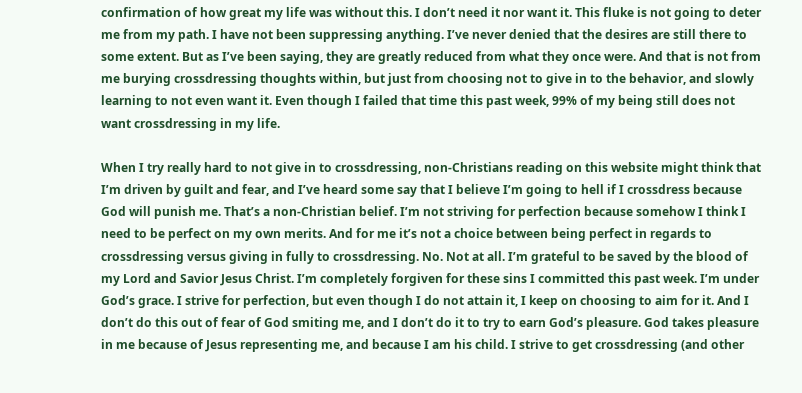confirmation of how great my life was without this. I don’t need it nor want it. This fluke is not going to deter me from my path. I have not been suppressing anything. I’ve never denied that the desires are still there to some extent. But as I’ve been saying, they are greatly reduced from what they once were. And that is not from me burying crossdressing thoughts within, but just from choosing not to give in to the behavior, and slowly learning to not even want it. Even though I failed that time this past week, 99% of my being still does not want crossdressing in my life.

When I try really hard to not give in to crossdressing, non-Christians reading on this website might think that I’m driven by guilt and fear, and I’ve heard some say that I believe I’m going to hell if I crossdress because God will punish me. That’s a non-Christian belief. I’m not striving for perfection because somehow I think I need to be perfect on my own merits. And for me it’s not a choice between being perfect in regards to crossdressing versus giving in fully to crossdressing. No. Not at all. I’m grateful to be saved by the blood of my Lord and Savior Jesus Christ. I’m completely forgiven for these sins I committed this past week. I’m under God’s grace. I strive for perfection, but even though I do not attain it, I keep on choosing to aim for it. And I don’t do this out of fear of God smiting me, and I don’t do it to try to earn God’s pleasure. God takes pleasure in me because of Jesus representing me, and because I am his child. I strive to get crossdressing (and other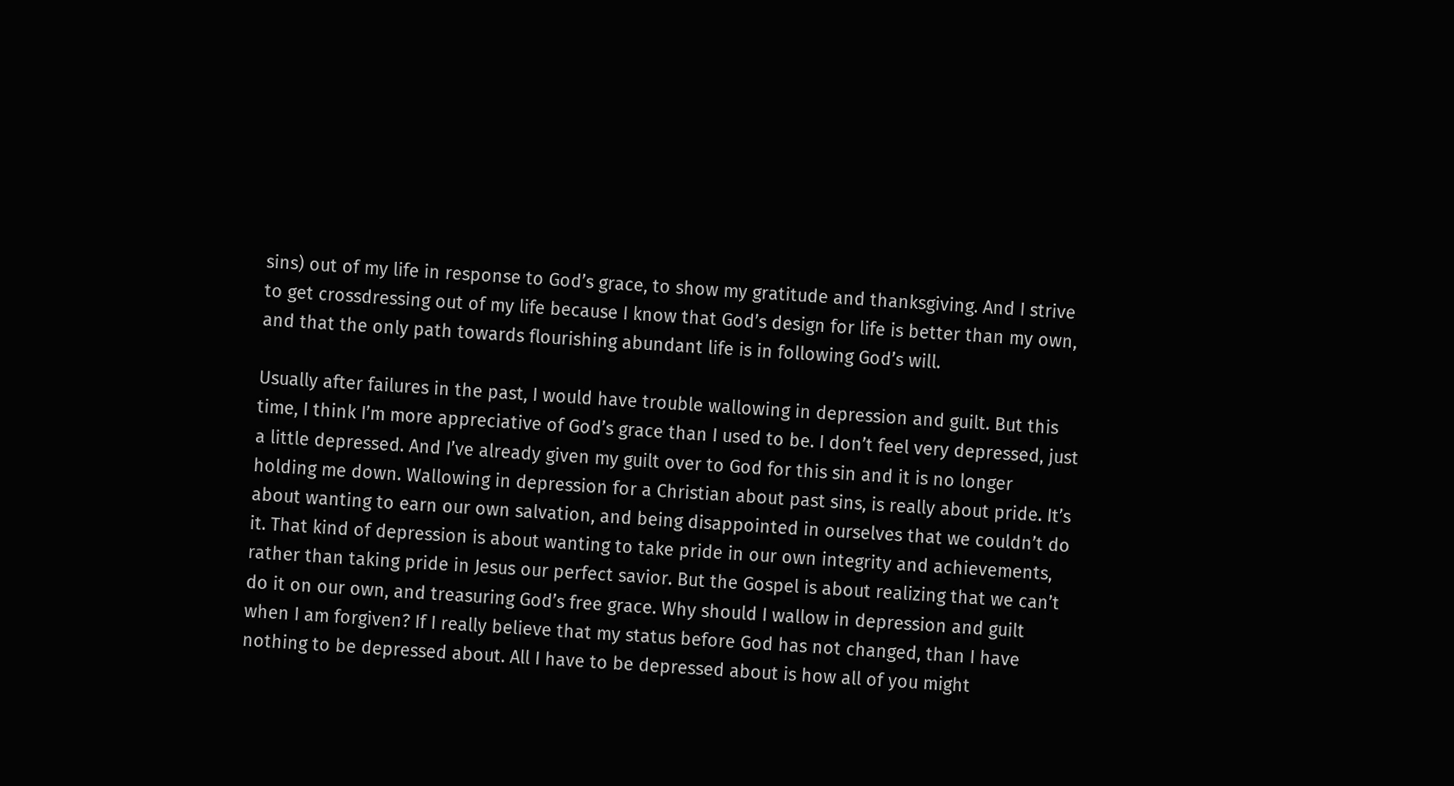sins) out of my life in response to God’s grace, to show my gratitude and thanksgiving. And I strive to get crossdressing out of my life because I know that God’s design for life is better than my own, and that the only path towards flourishing abundant life is in following God’s will.

Usually after failures in the past, I would have trouble wallowing in depression and guilt. But this time, I think I’m more appreciative of God’s grace than I used to be. I don’t feel very depressed, just a little depressed. And I’ve already given my guilt over to God for this sin and it is no longer holding me down. Wallowing in depression for a Christian about past sins, is really about pride. It’s about wanting to earn our own salvation, and being disappointed in ourselves that we couldn’t do it. That kind of depression is about wanting to take pride in our own integrity and achievements, rather than taking pride in Jesus our perfect savior. But the Gospel is about realizing that we can’t do it on our own, and treasuring God’s free grace. Why should I wallow in depression and guilt when I am forgiven? If I really believe that my status before God has not changed, than I have nothing to be depressed about. All I have to be depressed about is how all of you might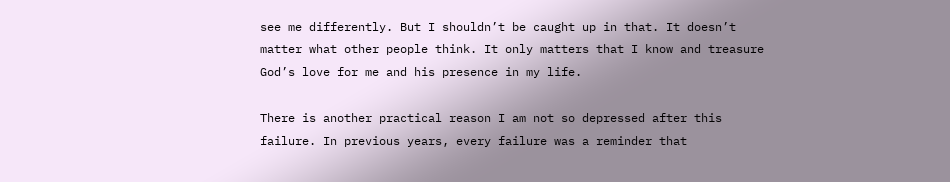see me differently. But I shouldn’t be caught up in that. It doesn’t matter what other people think. It only matters that I know and treasure God’s love for me and his presence in my life.

There is another practical reason I am not so depressed after this failure. In previous years, every failure was a reminder that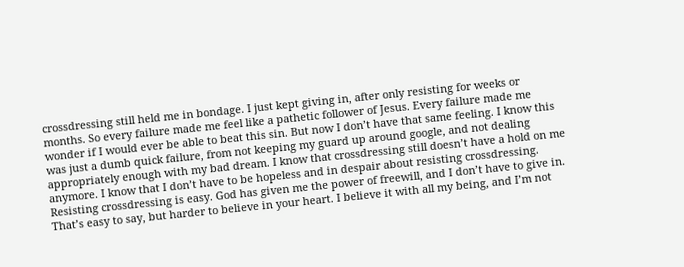crossdressing still held me in bondage. I just kept giving in, after only resisting for weeks or months. So every failure made me feel like a pathetic follower of Jesus. Every failure made me wonder if I would ever be able to beat this sin. But now I don’t have that same feeling. I know this was just a dumb quick failure, from not keeping my guard up around google, and not dealing appropriately enough with my bad dream. I know that crossdressing still doesn’t have a hold on me anymore. I know that I don’t have to be hopeless and in despair about resisting crossdressing. Resisting crossdressing is easy. God has given me the power of freewill, and I don’t have to give in. That’s easy to say, but harder to believe in your heart. I believe it with all my being, and I’m not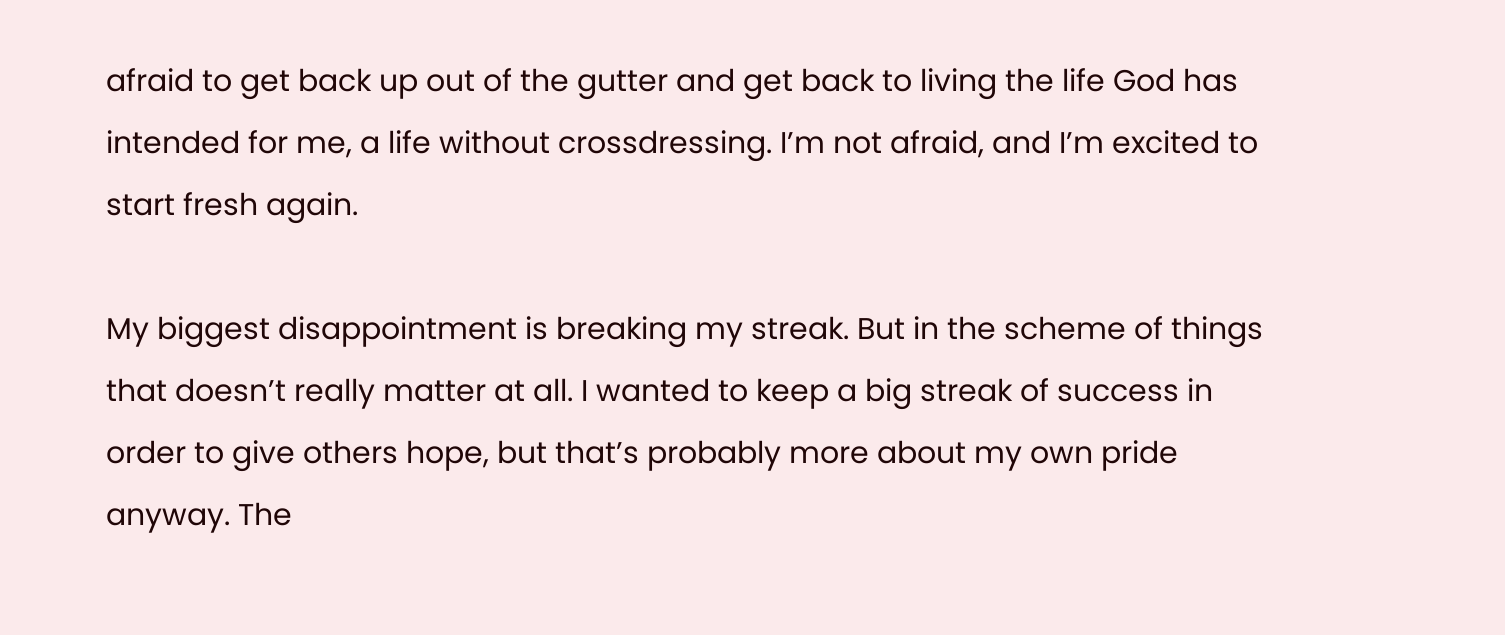afraid to get back up out of the gutter and get back to living the life God has intended for me, a life without crossdressing. I’m not afraid, and I’m excited to start fresh again.

My biggest disappointment is breaking my streak. But in the scheme of things that doesn’t really matter at all. I wanted to keep a big streak of success in order to give others hope, but that’s probably more about my own pride anyway. The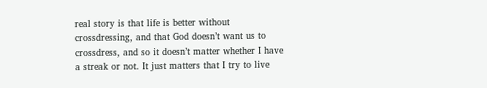real story is that life is better without crossdressing, and that God doesn’t want us to crossdress, and so it doesn’t matter whether I have a streak or not. It just matters that I try to live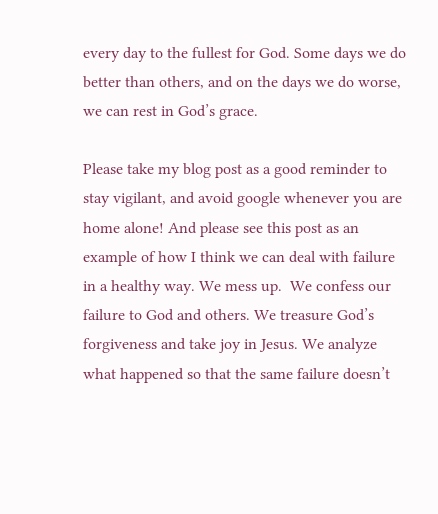every day to the fullest for God. Some days we do better than others, and on the days we do worse, we can rest in God’s grace.

Please take my blog post as a good reminder to stay vigilant, and avoid google whenever you are home alone! And please see this post as an example of how I think we can deal with failure in a healthy way. We mess up.  We confess our failure to God and others. We treasure God’s forgiveness and take joy in Jesus. We analyze what happened so that the same failure doesn’t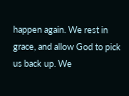happen again. We rest in grace, and allow God to pick us back up. We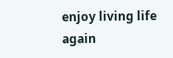enjoy living life again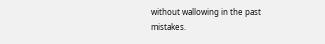without wallowing in the past mistakes.